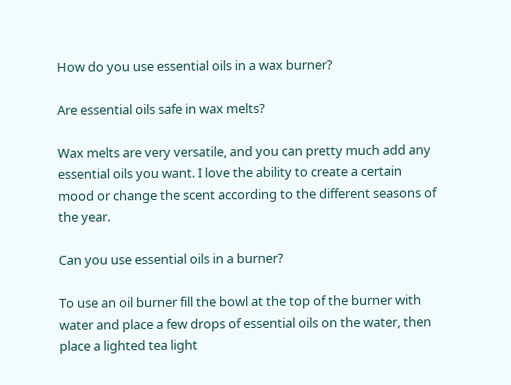How do you use essential oils in a wax burner?

Are essential oils safe in wax melts?

Wax melts are very versatile, and you can pretty much add any essential oils you want. I love the ability to create a certain mood or change the scent according to the different seasons of the year.

Can you use essential oils in a burner?

To use an oil burner fill the bowl at the top of the burner with water and place a few drops of essential oils on the water, then place a lighted tea light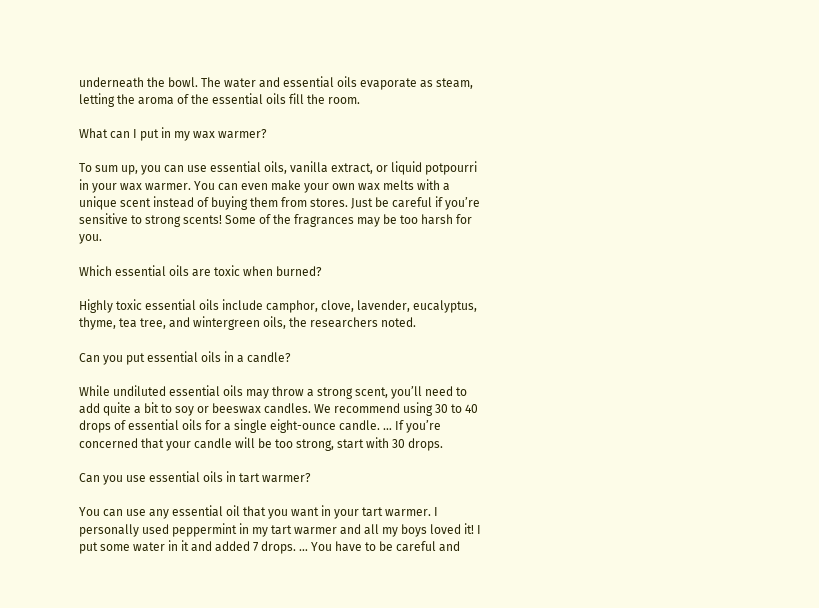underneath the bowl. The water and essential oils evaporate as steam, letting the aroma of the essential oils fill the room.

What can I put in my wax warmer?

To sum up, you can use essential oils, vanilla extract, or liquid potpourri in your wax warmer. You can even make your own wax melts with a unique scent instead of buying them from stores. Just be careful if you’re sensitive to strong scents! Some of the fragrances may be too harsh for you.

Which essential oils are toxic when burned?

Highly toxic essential oils include camphor, clove, lavender, eucalyptus, thyme, tea tree, and wintergreen oils, the researchers noted.

Can you put essential oils in a candle?

While undiluted essential oils may throw a strong scent, you’ll need to add quite a bit to soy or beeswax candles. We recommend using 30 to 40 drops of essential oils for a single eight-ounce candle. … If you’re concerned that your candle will be too strong, start with 30 drops.

Can you use essential oils in tart warmer?

You can use any essential oil that you want in your tart warmer. I personally used peppermint in my tart warmer and all my boys loved it! I put some water in it and added 7 drops. … You have to be careful and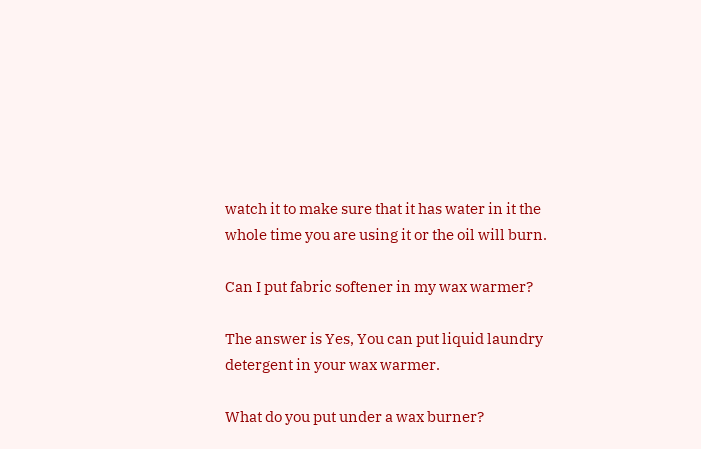watch it to make sure that it has water in it the whole time you are using it or the oil will burn.

Can I put fabric softener in my wax warmer?

The answer is Yes, You can put liquid laundry detergent in your wax warmer.

What do you put under a wax burner?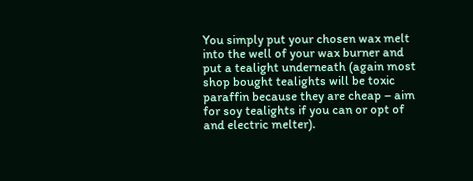You simply put your chosen wax melt into the well of your wax burner and put a tealight underneath (again most shop bought tealights will be toxic paraffin because they are cheap – aim for soy tealights if you can or opt of and electric melter).